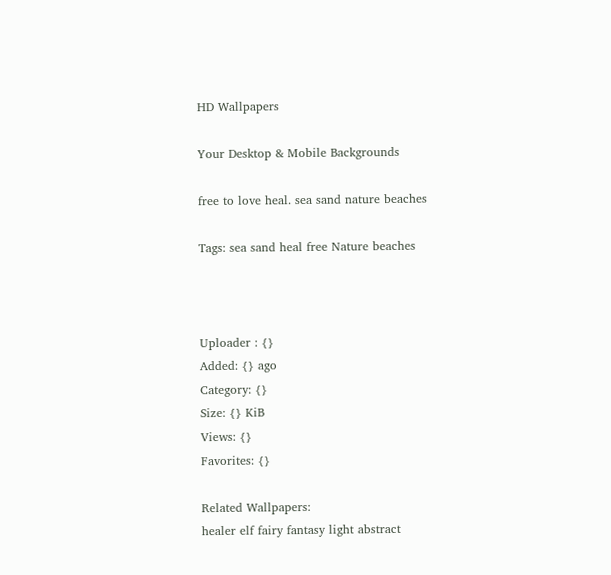HD Wallpapers

Your Desktop & Mobile Backgrounds

free to love heal. sea sand nature beaches

Tags: sea sand heal free Nature beaches



Uploader : {}
Added: {} ago
Category: {}
Size: {} KiB
Views: {}
Favorites: {}

Related Wallpapers:
healer elf fairy fantasy light abstract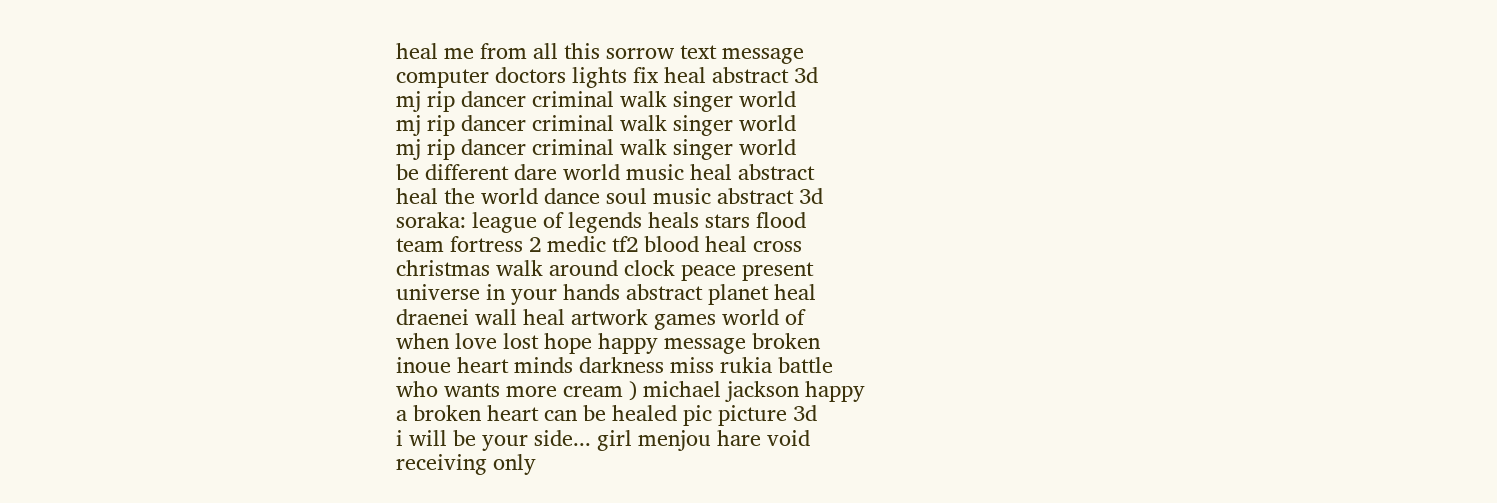heal me from all this sorrow text message
computer doctors lights fix heal abstract 3d
mj rip dancer criminal walk singer world
mj rip dancer criminal walk singer world
mj rip dancer criminal walk singer world
be different dare world music heal abstract
heal the world dance soul music abstract 3d
soraka: league of legends heals stars flood
team fortress 2 medic tf2 blood heal cross
christmas walk around clock peace present
universe in your hands abstract planet heal
draenei wall heal artwork games world of
when love lost hope happy message broken
inoue heart minds darkness miss rukia battle
who wants more cream ) michael jackson happy
a broken heart can be healed pic picture 3d
i will be your side... girl menjou hare void
receiving only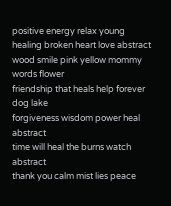positive energy relax young
healing broken heart love abstract
wood smile pink yellow mommy words flower
friendship that heals help forever dog lake
forgiveness wisdom power heal abstract
time will heal the burns watch abstract
thank you calm mist lies peace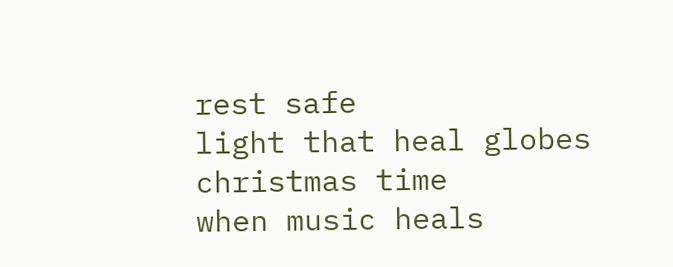rest safe
light that heal globes christmas time
when music heals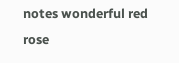notes wonderful red rose